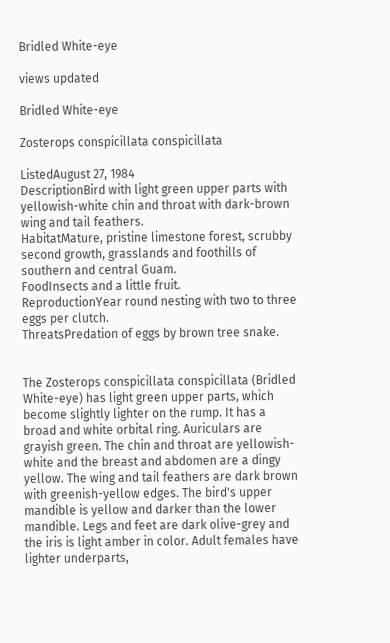Bridled White-eye

views updated

Bridled White-eye

Zosterops conspicillata conspicillata

ListedAugust 27, 1984
DescriptionBird with light green upper parts with yellowish-white chin and throat with dark-brown wing and tail feathers.
HabitatMature, pristine limestone forest, scrubby second growth, grasslands and foothills of southern and central Guam.
FoodInsects and a little fruit.
ReproductionYear round nesting with two to three eggs per clutch.
ThreatsPredation of eggs by brown tree snake.


The Zosterops conspicillata conspicillata (Bridled White-eye) has light green upper parts, which become slightly lighter on the rump. It has a broad and white orbital ring. Auriculars are grayish green. The chin and throat are yellowish-white and the breast and abdomen are a dingy yellow. The wing and tail feathers are dark brown with greenish-yellow edges. The bird's upper mandible is yellow and darker than the lower mandible. Legs and feet are dark olive-grey and the iris is light amber in color. Adult females have lighter underparts,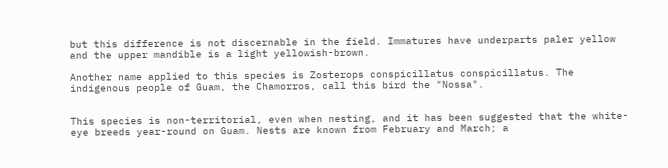but this difference is not discernable in the field. Immatures have underparts paler yellow and the upper mandible is a light yellowish-brown.

Another name applied to this species is Zosterops conspicillatus conspicillatus. The indigenous people of Guam, the Chamorros, call this bird the "Nossa".


This species is non-territorial, even when nesting, and it has been suggested that the white-eye breeds year-round on Guam. Nests are known from February and March; a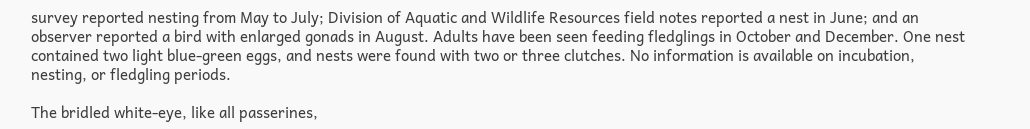survey reported nesting from May to July; Division of Aquatic and Wildlife Resources field notes reported a nest in June; and an observer reported a bird with enlarged gonads in August. Adults have been seen feeding fledglings in October and December. One nest contained two light blue-green eggs, and nests were found with two or three clutches. No information is available on incubation, nesting, or fledgling periods.

The bridled white-eye, like all passerines,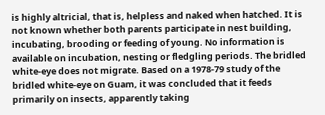is highly altricial, that is, helpless and naked when hatched. It is not known whether both parents participate in nest building, incubating, brooding or feeding of young. No information is available on incubation, nesting or fledgling periods. The bridled white-eye does not migrate. Based on a 1978-79 study of the bridled white-eye on Guam, it was concluded that it feeds primarily on insects, apparently taking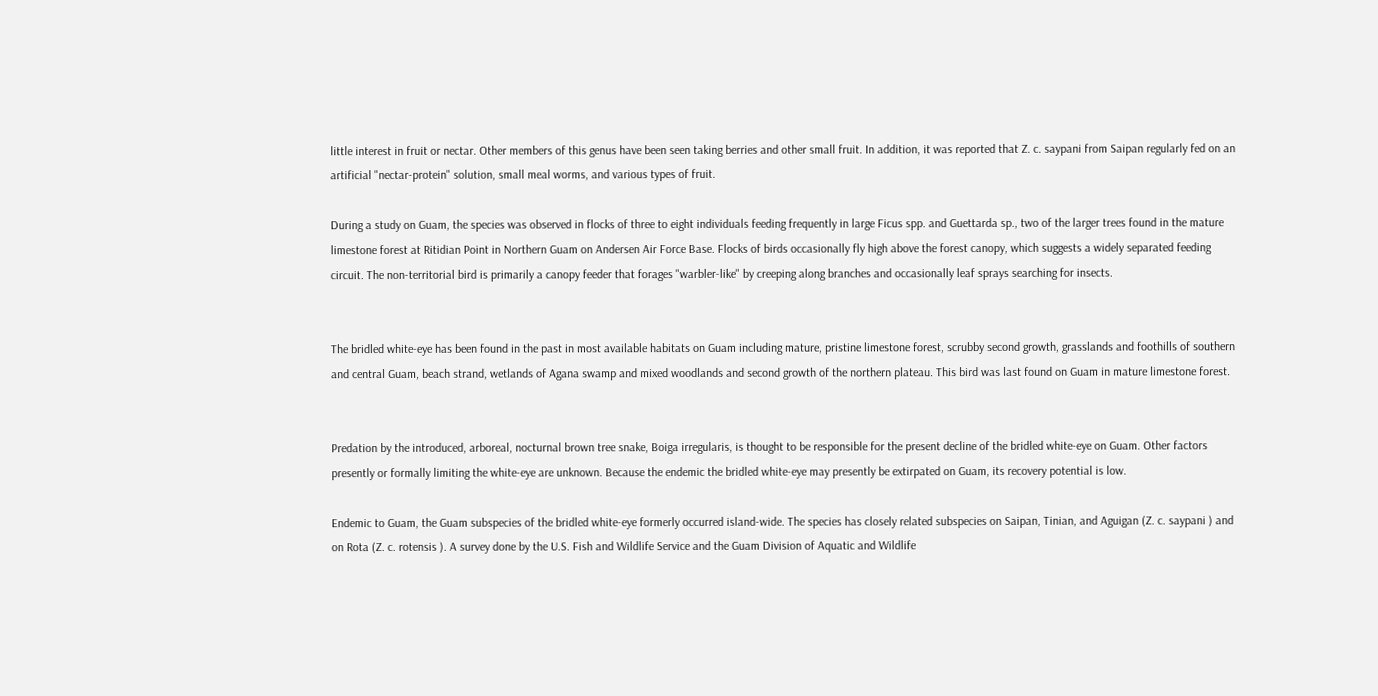little interest in fruit or nectar. Other members of this genus have been seen taking berries and other small fruit. In addition, it was reported that Z. c. saypani from Saipan regularly fed on an artificial "nectar-protein" solution, small meal worms, and various types of fruit.

During a study on Guam, the species was observed in flocks of three to eight individuals feeding frequently in large Ficus spp. and Guettarda sp., two of the larger trees found in the mature limestone forest at Ritidian Point in Northern Guam on Andersen Air Force Base. Flocks of birds occasionally fly high above the forest canopy, which suggests a widely separated feeding circuit. The non-territorial bird is primarily a canopy feeder that forages "warbler-like" by creeping along branches and occasionally leaf sprays searching for insects.


The bridled white-eye has been found in the past in most available habitats on Guam including mature, pristine limestone forest, scrubby second growth, grasslands and foothills of southern and central Guam, beach strand, wetlands of Agana swamp and mixed woodlands and second growth of the northern plateau. This bird was last found on Guam in mature limestone forest.


Predation by the introduced, arboreal, nocturnal brown tree snake, Boiga irregularis, is thought to be responsible for the present decline of the bridled white-eye on Guam. Other factors presently or formally limiting the white-eye are unknown. Because the endemic the bridled white-eye may presently be extirpated on Guam, its recovery potential is low.

Endemic to Guam, the Guam subspecies of the bridled white-eye formerly occurred island-wide. The species has closely related subspecies on Saipan, Tinian, and Aguigan (Z. c. saypani ) and on Rota (Z. c. rotensis ). A survey done by the U.S. Fish and Wildlife Service and the Guam Division of Aquatic and Wildlife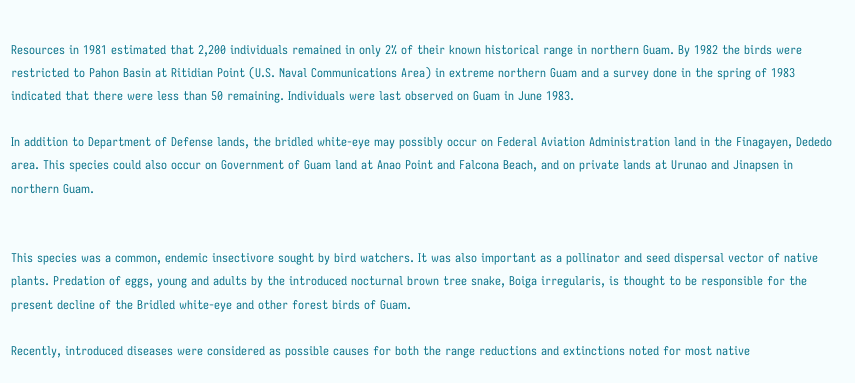Resources in 1981 estimated that 2,200 individuals remained in only 2% of their known historical range in northern Guam. By 1982 the birds were restricted to Pahon Basin at Ritidian Point (U.S. Naval Communications Area) in extreme northern Guam and a survey done in the spring of 1983 indicated that there were less than 50 remaining. Individuals were last observed on Guam in June 1983.

In addition to Department of Defense lands, the bridled white-eye may possibly occur on Federal Aviation Administration land in the Finagayen, Dededo area. This species could also occur on Government of Guam land at Anao Point and Falcona Beach, and on private lands at Urunao and Jinapsen in northern Guam.


This species was a common, endemic insectivore sought by bird watchers. It was also important as a pollinator and seed dispersal vector of native plants. Predation of eggs, young and adults by the introduced nocturnal brown tree snake, Boiga irregularis, is thought to be responsible for the present decline of the Bridled white-eye and other forest birds of Guam.

Recently, introduced diseases were considered as possible causes for both the range reductions and extinctions noted for most native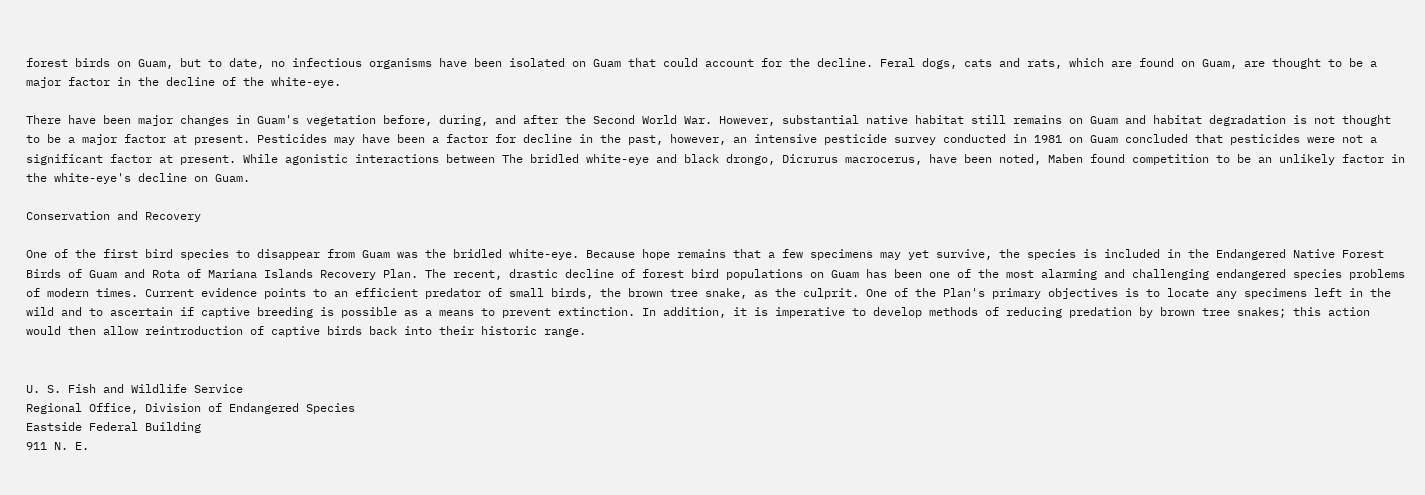forest birds on Guam, but to date, no infectious organisms have been isolated on Guam that could account for the decline. Feral dogs, cats and rats, which are found on Guam, are thought to be a major factor in the decline of the white-eye.

There have been major changes in Guam's vegetation before, during, and after the Second World War. However, substantial native habitat still remains on Guam and habitat degradation is not thought to be a major factor at present. Pesticides may have been a factor for decline in the past, however, an intensive pesticide survey conducted in 1981 on Guam concluded that pesticides were not a significant factor at present. While agonistic interactions between The bridled white-eye and black drongo, Dicrurus macrocerus, have been noted, Maben found competition to be an unlikely factor in the white-eye's decline on Guam.

Conservation and Recovery

One of the first bird species to disappear from Guam was the bridled white-eye. Because hope remains that a few specimens may yet survive, the species is included in the Endangered Native Forest Birds of Guam and Rota of Mariana Islands Recovery Plan. The recent, drastic decline of forest bird populations on Guam has been one of the most alarming and challenging endangered species problems of modern times. Current evidence points to an efficient predator of small birds, the brown tree snake, as the culprit. One of the Plan's primary objectives is to locate any specimens left in the wild and to ascertain if captive breeding is possible as a means to prevent extinction. In addition, it is imperative to develop methods of reducing predation by brown tree snakes; this action would then allow reintroduction of captive birds back into their historic range.


U. S. Fish and Wildlife Service
Regional Office, Division of Endangered Species
Eastside Federal Building
911 N. E.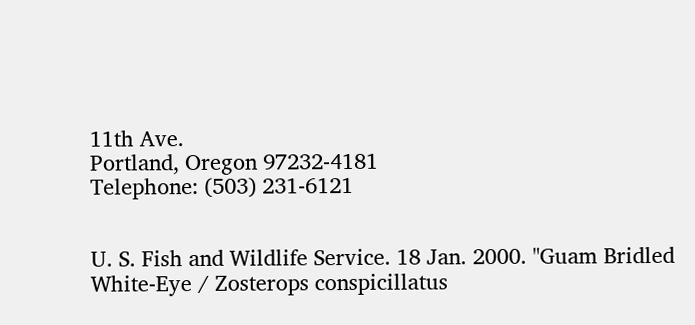11th Ave.
Portland, Oregon 97232-4181
Telephone: (503) 231-6121


U. S. Fish and Wildlife Service. 18 Jan. 2000. "Guam Bridled White-Eye / Zosterops conspicillatus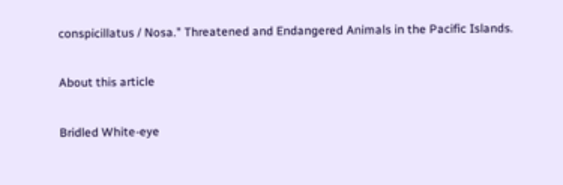conspicillatus / Nosa." Threatened and Endangered Animals in the Pacific Islands.

About this article

Bridled White-eye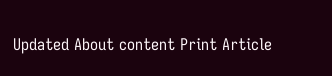Updated About content Print Article